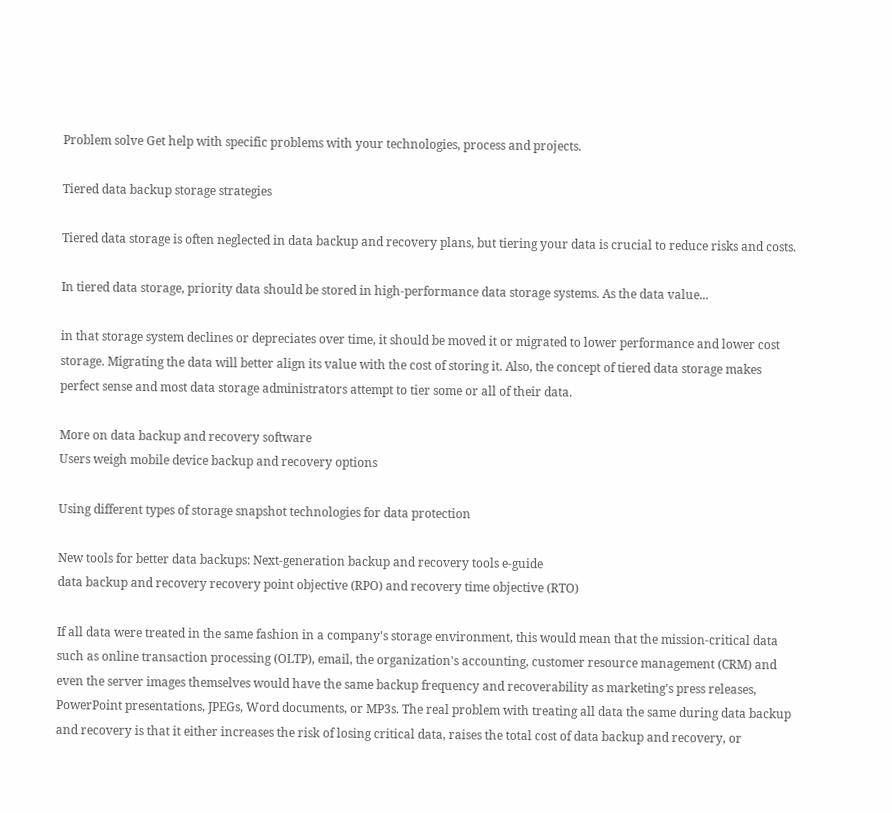Problem solve Get help with specific problems with your technologies, process and projects.

Tiered data backup storage strategies

Tiered data storage is often neglected in data backup and recovery plans, but tiering your data is crucial to reduce risks and costs.

In tiered data storage, priority data should be stored in high-performance data storage systems. As the data value...

in that storage system declines or depreciates over time, it should be moved it or migrated to lower performance and lower cost storage. Migrating the data will better align its value with the cost of storing it. Also, the concept of tiered data storage makes perfect sense and most data storage administrators attempt to tier some or all of their data.

More on data backup and recovery software
Users weigh mobile device backup and recovery options

Using different types of storage snapshot technologies for data protection

New tools for better data backups: Next-generation backup and recovery tools e-guide
data backup and recovery recovery point objective (RPO) and recovery time objective (RTO)

If all data were treated in the same fashion in a company's storage environment, this would mean that the mission-critical data such as online transaction processing (OLTP), email, the organization's accounting, customer resource management (CRM) and even the server images themselves would have the same backup frequency and recoverability as marketing's press releases, PowerPoint presentations, JPEGs, Word documents, or MP3s. The real problem with treating all data the same during data backup and recovery is that it either increases the risk of losing critical data, raises the total cost of data backup and recovery, or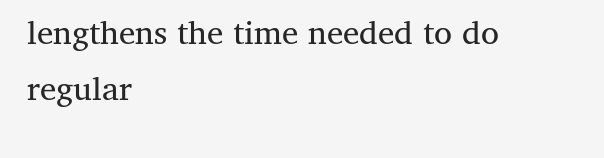lengthens the time needed to do regular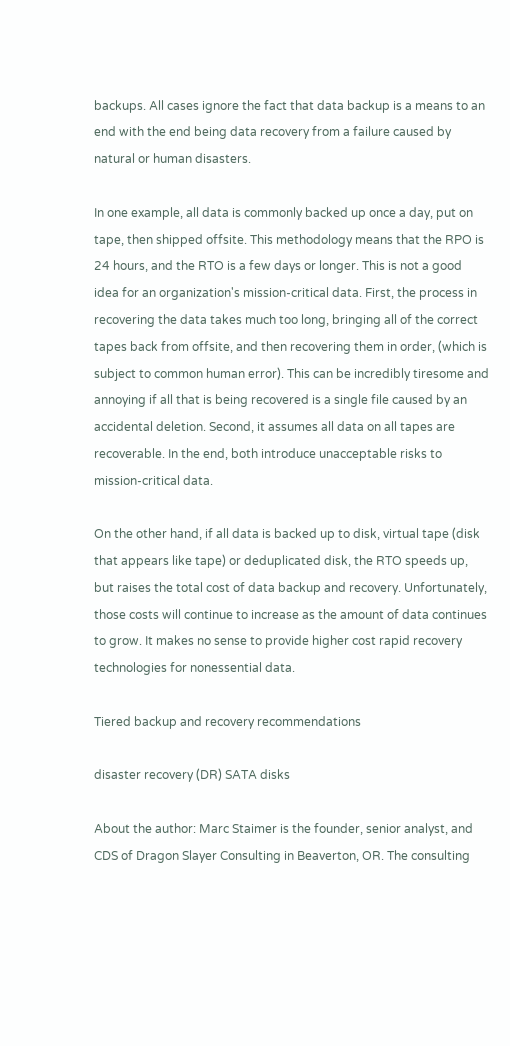backups. All cases ignore the fact that data backup is a means to an end with the end being data recovery from a failure caused by natural or human disasters.

In one example, all data is commonly backed up once a day, put on tape, then shipped offsite. This methodology means that the RPO is 24 hours, and the RTO is a few days or longer. This is not a good idea for an organization's mission-critical data. First, the process in recovering the data takes much too long, bringing all of the correct tapes back from offsite, and then recovering them in order, (which is subject to common human error). This can be incredibly tiresome and annoying if all that is being recovered is a single file caused by an accidental deletion. Second, it assumes all data on all tapes are recoverable. In the end, both introduce unacceptable risks to mission-critical data.

On the other hand, if all data is backed up to disk, virtual tape (disk that appears like tape) or deduplicated disk, the RTO speeds up, but raises the total cost of data backup and recovery. Unfortunately, those costs will continue to increase as the amount of data continues to grow. It makes no sense to provide higher cost rapid recovery technologies for nonessential data.

Tiered backup and recovery recommendations

disaster recovery (DR) SATA disks

About the author: Marc Staimer is the founder, senior analyst, and CDS of Dragon Slayer Consulting in Beaverton, OR. The consulting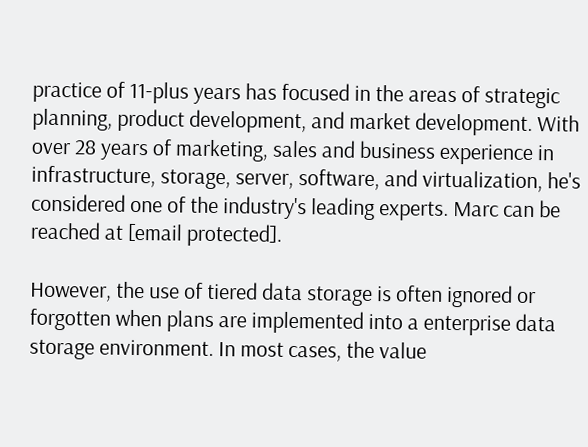practice of 11-plus years has focused in the areas of strategic planning, product development, and market development. With over 28 years of marketing, sales and business experience in infrastructure, storage, server, software, and virtualization, he's considered one of the industry's leading experts. Marc can be reached at [email protected].

However, the use of tiered data storage is often ignored or forgotten when plans are implemented into a enterprise data storage environment. In most cases, the value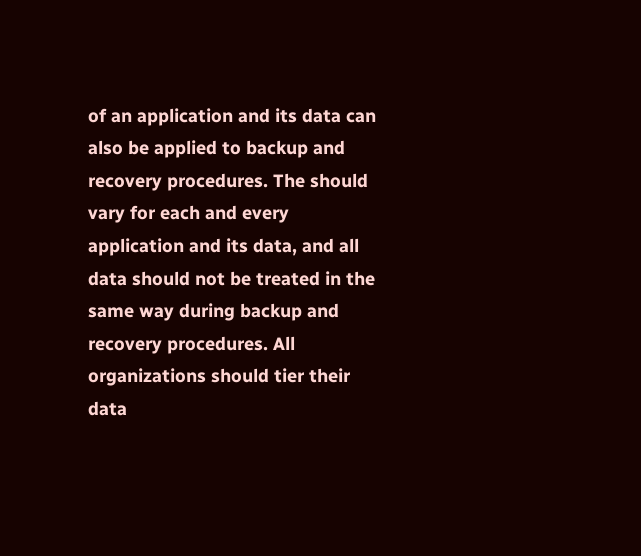of an application and its data can also be applied to backup and recovery procedures. The should vary for each and every application and its data, and all data should not be treated in the same way during backup and recovery procedures. All organizations should tier their data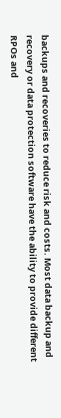backups and recoveries to reduce risk and costs. Most data backup and recovery or data protection software have the ability to provide different RPOs and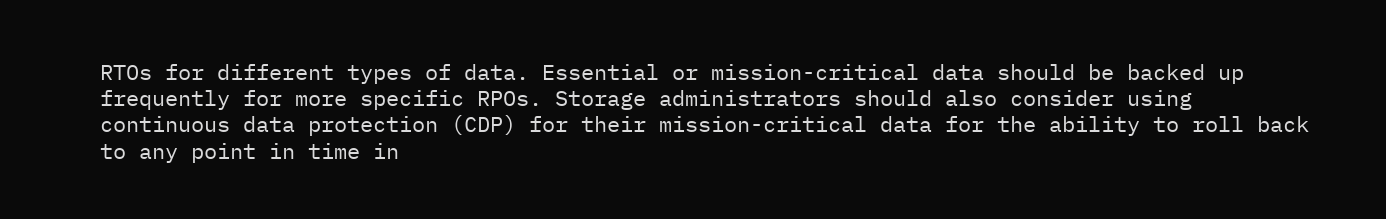RTOs for different types of data. Essential or mission-critical data should be backed up frequently for more specific RPOs. Storage administrators should also consider using continuous data protection (CDP) for their mission-critical data for the ability to roll back to any point in time in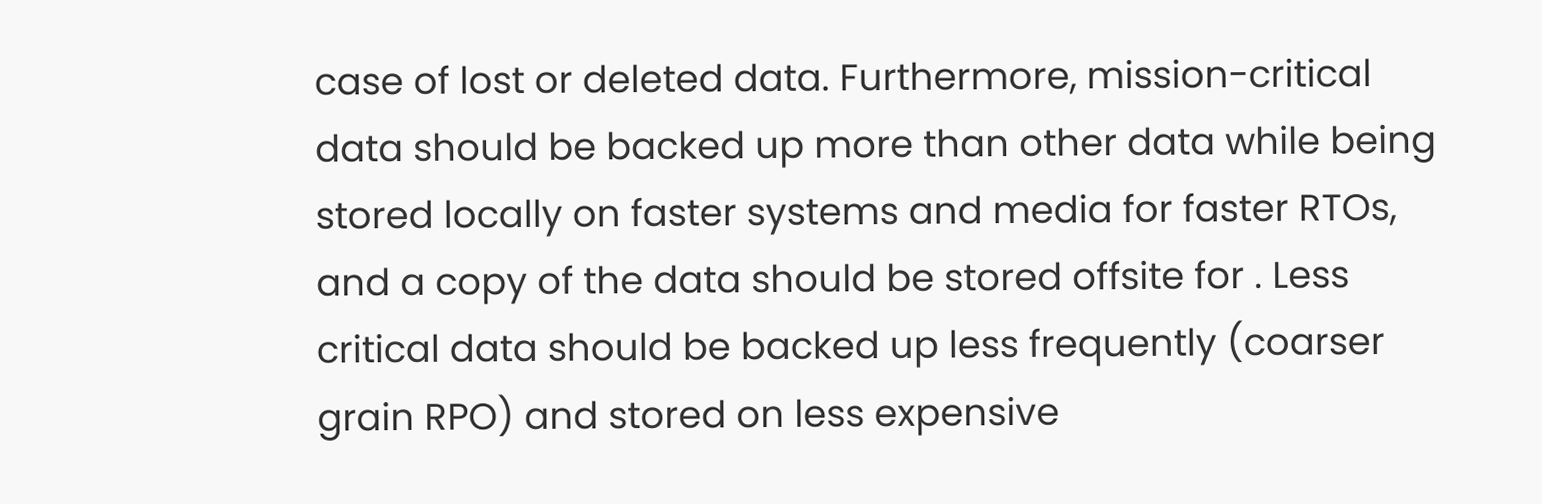case of lost or deleted data. Furthermore, mission-critical data should be backed up more than other data while being stored locally on faster systems and media for faster RTOs, and a copy of the data should be stored offsite for . Less critical data should be backed up less frequently (coarser grain RPO) and stored on less expensive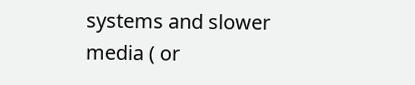systems and slower media ( or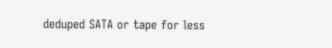deduped SATA or tape for less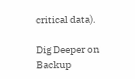critical data).

Dig Deeper on Backup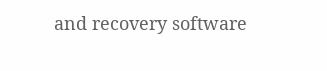and recovery software